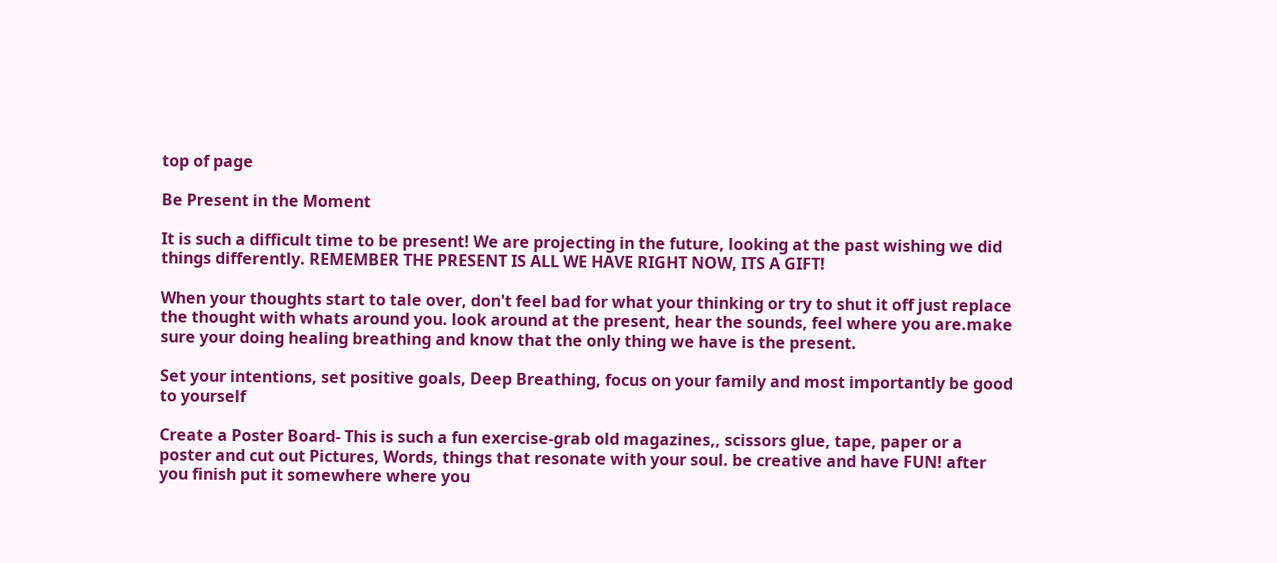top of page

Be Present in the Moment

It is such a difficult time to be present! We are projecting in the future, looking at the past wishing we did things differently. REMEMBER THE PRESENT IS ALL WE HAVE RIGHT NOW, ITS A GIFT!

When your thoughts start to tale over, don't feel bad for what your thinking or try to shut it off just replace the thought with whats around you. look around at the present, hear the sounds, feel where you are.make sure your doing healing breathing and know that the only thing we have is the present.

Set your intentions, set positive goals, Deep Breathing, focus on your family and most importantly be good to yourself

Create a Poster Board- This is such a fun exercise-grab old magazines,, scissors glue, tape, paper or a poster and cut out Pictures, Words, things that resonate with your soul. be creative and have FUN! after you finish put it somewhere where you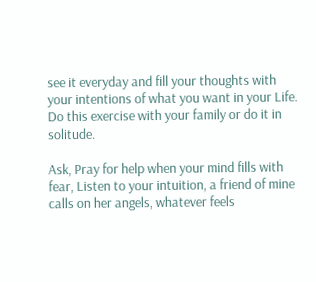see it everyday and fill your thoughts with your intentions of what you want in your Life. Do this exercise with your family or do it in solitude.

Ask, Pray for help when your mind fills with fear, Listen to your intuition, a friend of mine calls on her angels, whatever feels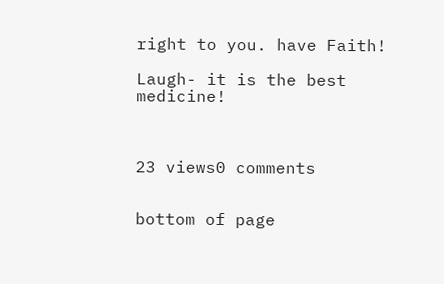right to you. have Faith!

Laugh- it is the best medicine!



23 views0 comments


bottom of page